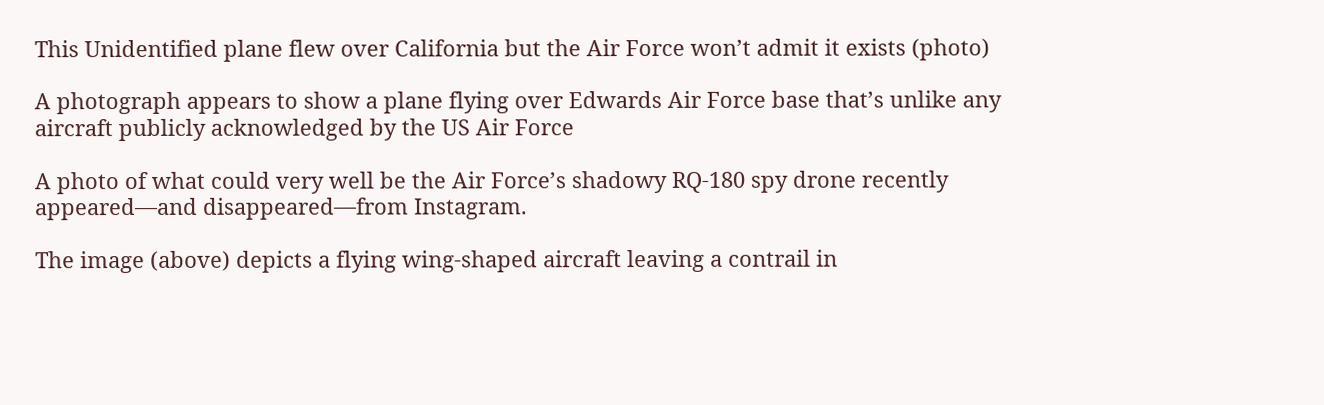This Unidentified plane flew over California but the Air Force won’t admit it exists (photo)

A photograph appears to show a plane flying over Edwards Air Force base that’s unlike any aircraft publicly acknowledged by the US Air Force

A photo of what could very well be the Air Force’s shadowy RQ-180 spy drone recently appeared—and disappeared—from Instagram.

The image (above) depicts a flying wing-shaped aircraft leaving a contrail in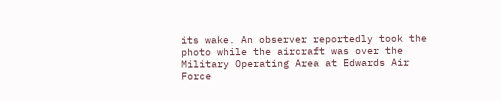its wake. An observer reportedly took the photo while the aircraft was over the Military Operating Area at Edwards Air Force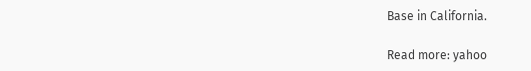Base in California.

Read more: yahoo